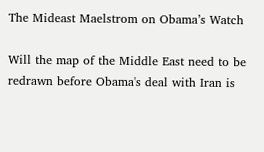The Mideast Maelstrom on Obama’s Watch

Will the map of the Middle East need to be redrawn before Obama's deal with Iran is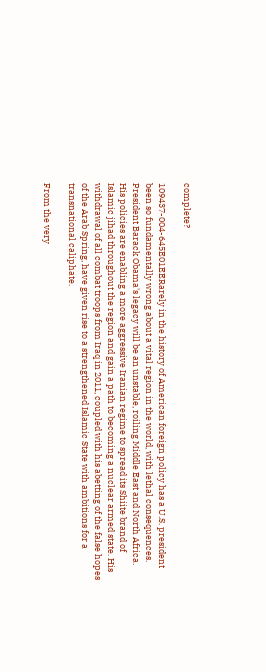complete?

109437-004-645E01EERarely in the history of American foreign policy has a U.S. president been so fundamentally wrong about a vital region in the world, with lethal consequences. President Barack Obama's legacy will be an unstable, roiling Middle East and North Africa. His policies are enabling a more aggressive Iranian regime to spread its Shiite brand of Islamic jihad throughout the region and gain a path to becoming a nuclear armed state. His withdrawal of all combat troops from Iraq in 2011, coupled with his abetting of the false hopes of the Arab Spring, have given rise to a strengthened Islamic State with ambitions for a transnational caliphate.

From the very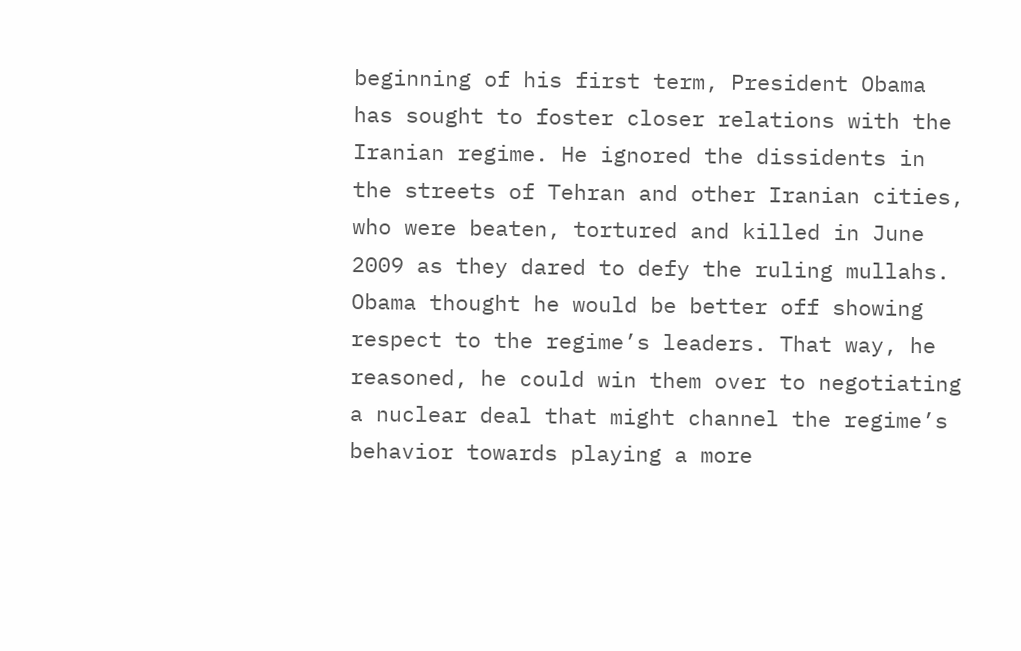beginning of his first term, President Obama has sought to foster closer relations with the Iranian regime. He ignored the dissidents in the streets of Tehran and other Iranian cities, who were beaten, tortured and killed in June 2009 as they dared to defy the ruling mullahs. Obama thought he would be better off showing respect to the regime’s leaders. That way, he reasoned, he could win them over to negotiating a nuclear deal that might channel the regime’s behavior towards playing a more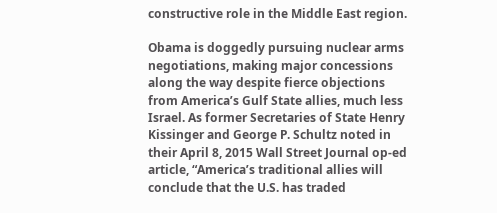constructive role in the Middle East region.

Obama is doggedly pursuing nuclear arms negotiations, making major concessions along the way despite fierce objections from America’s Gulf State allies, much less Israel. As former Secretaries of State Henry Kissinger and George P. Schultz noted in their April 8, 2015 Wall Street Journal op-ed article, “America’s traditional allies will conclude that the U.S. has traded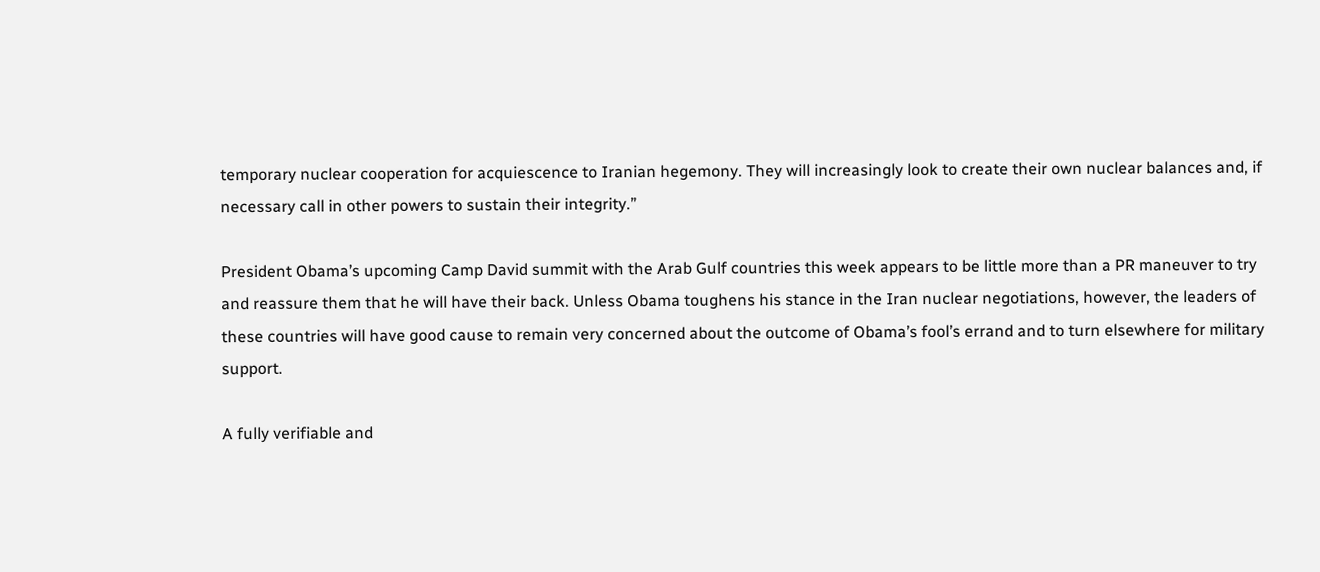temporary nuclear cooperation for acquiescence to Iranian hegemony. They will increasingly look to create their own nuclear balances and, if necessary call in other powers to sustain their integrity.”

President Obama’s upcoming Camp David summit with the Arab Gulf countries this week appears to be little more than a PR maneuver to try and reassure them that he will have their back. Unless Obama toughens his stance in the Iran nuclear negotiations, however, the leaders of these countries will have good cause to remain very concerned about the outcome of Obama’s fool’s errand and to turn elsewhere for military support.

A fully verifiable and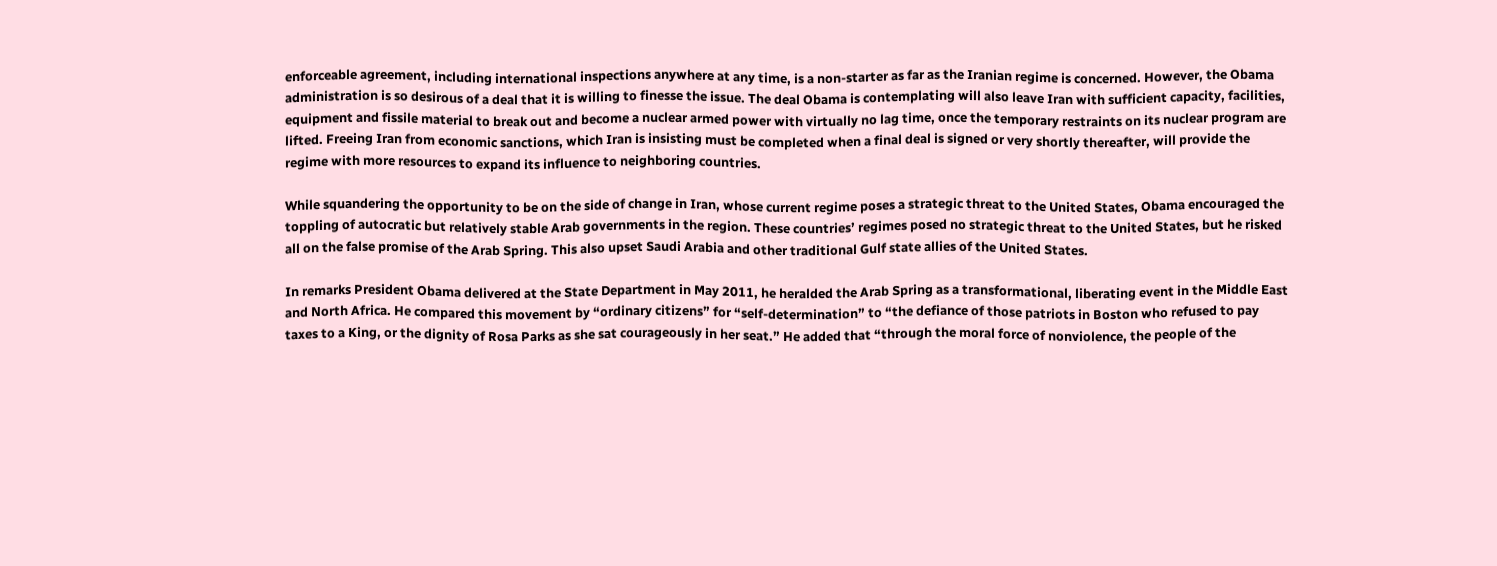enforceable agreement, including international inspections anywhere at any time, is a non-starter as far as the Iranian regime is concerned. However, the Obama administration is so desirous of a deal that it is willing to finesse the issue. The deal Obama is contemplating will also leave Iran with sufficient capacity, facilities, equipment and fissile material to break out and become a nuclear armed power with virtually no lag time, once the temporary restraints on its nuclear program are lifted. Freeing Iran from economic sanctions, which Iran is insisting must be completed when a final deal is signed or very shortly thereafter, will provide the regime with more resources to expand its influence to neighboring countries.

While squandering the opportunity to be on the side of change in Iran, whose current regime poses a strategic threat to the United States, Obama encouraged the toppling of autocratic but relatively stable Arab governments in the region. These countries’ regimes posed no strategic threat to the United States, but he risked all on the false promise of the Arab Spring. This also upset Saudi Arabia and other traditional Gulf state allies of the United States.

In remarks President Obama delivered at the State Department in May 2011, he heralded the Arab Spring as a transformational, liberating event in the Middle East and North Africa. He compared this movement by “ordinary citizens” for “self-determination” to “the defiance of those patriots in Boston who refused to pay taxes to a King, or the dignity of Rosa Parks as she sat courageously in her seat.” He added that “through the moral force of nonviolence, the people of the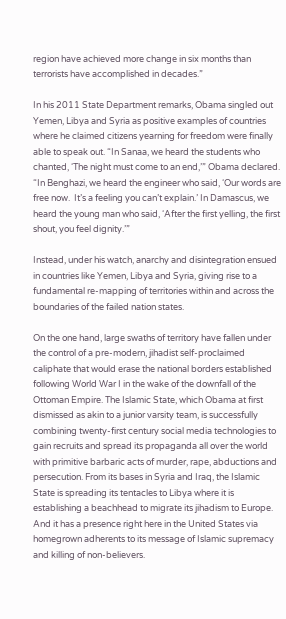region have achieved more change in six months than terrorists have accomplished in decades.”

In his 2011 State Department remarks, Obama singled out Yemen, Libya and Syria as positive examples of countries where he claimed citizens yearning for freedom were finally able to speak out. “In Sanaa, we heard the students who chanted, ‘The night must come to an end,’” Obama declared. “In Benghazi, we heard the engineer who said, ‘Our words are free now.  It’s a feeling you can’t explain.’ In Damascus, we heard the young man who said, ‘After the first yelling, the first shout, you feel dignity.’”

Instead, under his watch, anarchy and disintegration ensued in countries like Yemen, Libya and Syria, giving rise to a fundamental re-mapping of territories within and across the boundaries of the failed nation states.

On the one hand, large swaths of territory have fallen under the control of a pre-modern, jihadist self-proclaimed caliphate that would erase the national borders established following World War I in the wake of the downfall of the Ottoman Empire. The Islamic State, which Obama at first dismissed as akin to a junior varsity team, is successfully combining twenty-first century social media technologies to gain recruits and spread its propaganda all over the world with primitive barbaric acts of murder, rape, abductions and persecution. From its bases in Syria and Iraq, the Islamic State is spreading its tentacles to Libya where it is establishing a beachhead to migrate its jihadism to Europe. And it has a presence right here in the United States via homegrown adherents to its message of Islamic supremacy and killing of non-believers.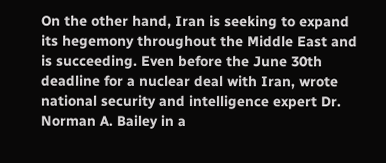On the other hand, Iran is seeking to expand its hegemony throughout the Middle East and is succeeding. Even before the June 30th deadline for a nuclear deal with Iran, wrote national security and intelligence expert Dr. Norman A. Bailey in a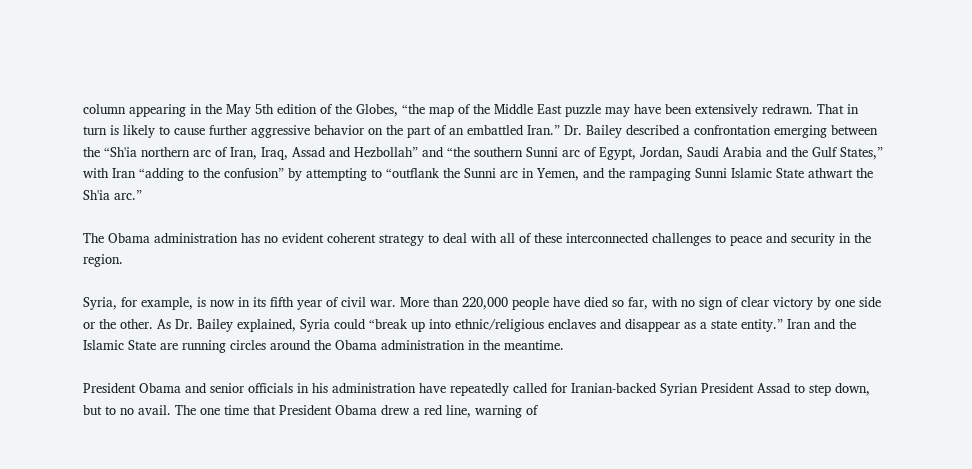column appearing in the May 5th edition of the Globes, “the map of the Middle East puzzle may have been extensively redrawn. That in turn is likely to cause further aggressive behavior on the part of an embattled Iran.” Dr. Bailey described a confrontation emerging between the “Sh'ia northern arc of Iran, Iraq, Assad and Hezbollah” and “the southern Sunni arc of Egypt, Jordan, Saudi Arabia and the Gulf States,” with Iran “adding to the confusion” by attempting to “outflank the Sunni arc in Yemen, and the rampaging Sunni Islamic State athwart the Sh'ia arc.”

The Obama administration has no evident coherent strategy to deal with all of these interconnected challenges to peace and security in the region.

Syria, for example, is now in its fifth year of civil war. More than 220,000 people have died so far, with no sign of clear victory by one side or the other. As Dr. Bailey explained, Syria could “break up into ethnic/religious enclaves and disappear as a state entity.” Iran and the Islamic State are running circles around the Obama administration in the meantime.

President Obama and senior officials in his administration have repeatedly called for Iranian-backed Syrian President Assad to step down, but to no avail. The one time that President Obama drew a red line, warning of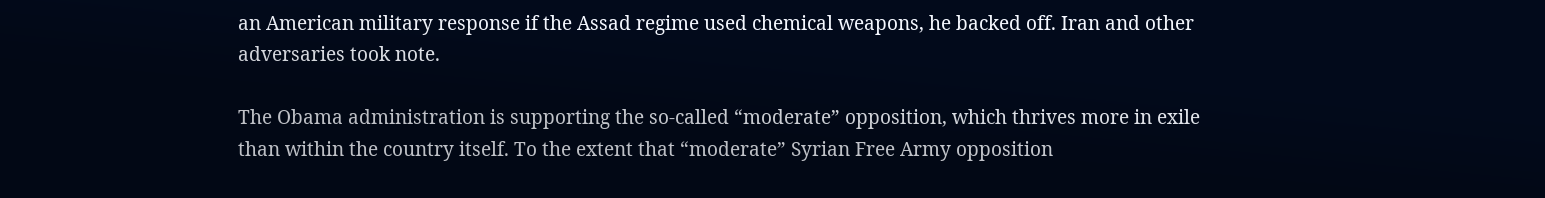an American military response if the Assad regime used chemical weapons, he backed off. Iran and other adversaries took note.

The Obama administration is supporting the so-called “moderate” opposition, which thrives more in exile than within the country itself. To the extent that “moderate” Syrian Free Army opposition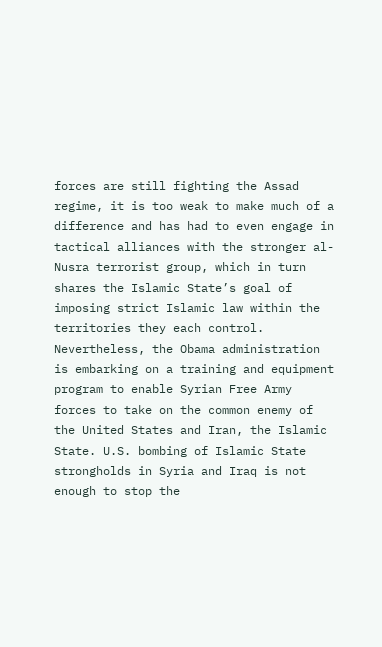forces are still fighting the Assad regime, it is too weak to make much of a difference and has had to even engage in tactical alliances with the stronger al-Nusra terrorist group, which in turn shares the Islamic State’s goal of imposing strict Islamic law within the territories they each control. Nevertheless, the Obama administration is embarking on a training and equipment program to enable Syrian Free Army forces to take on the common enemy of the United States and Iran, the Islamic State. U.S. bombing of Islamic State strongholds in Syria and Iraq is not enough to stop the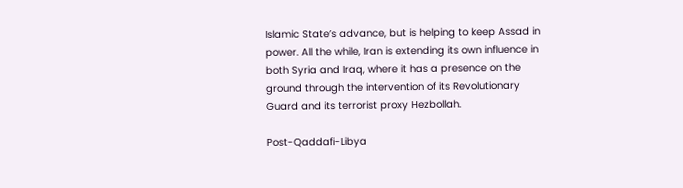Islamic State’s advance, but is helping to keep Assad in power. All the while, Iran is extending its own influence in both Syria and Iraq, where it has a presence on the ground through the intervention of its Revolutionary Guard and its terrorist proxy Hezbollah.

Post-Qaddafi-Libya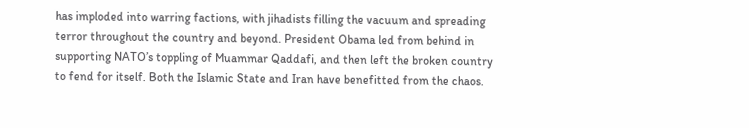has imploded into warring factions, with jihadists filling the vacuum and spreading terror throughout the country and beyond. President Obama led from behind in supporting NATO’s toppling of Muammar Qaddafi, and then left the broken country to fend for itself. Both the Islamic State and Iran have benefitted from the chaos.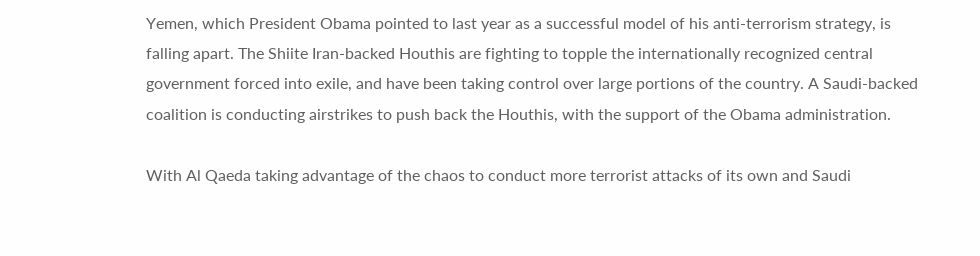Yemen, which President Obama pointed to last year as a successful model of his anti-terrorism strategy, is falling apart. The Shiite Iran-backed Houthis are fighting to topple the internationally recognized central government forced into exile, and have been taking control over large portions of the country. A Saudi-backed coalition is conducting airstrikes to push back the Houthis, with the support of the Obama administration.

With Al Qaeda taking advantage of the chaos to conduct more terrorist attacks of its own and Saudi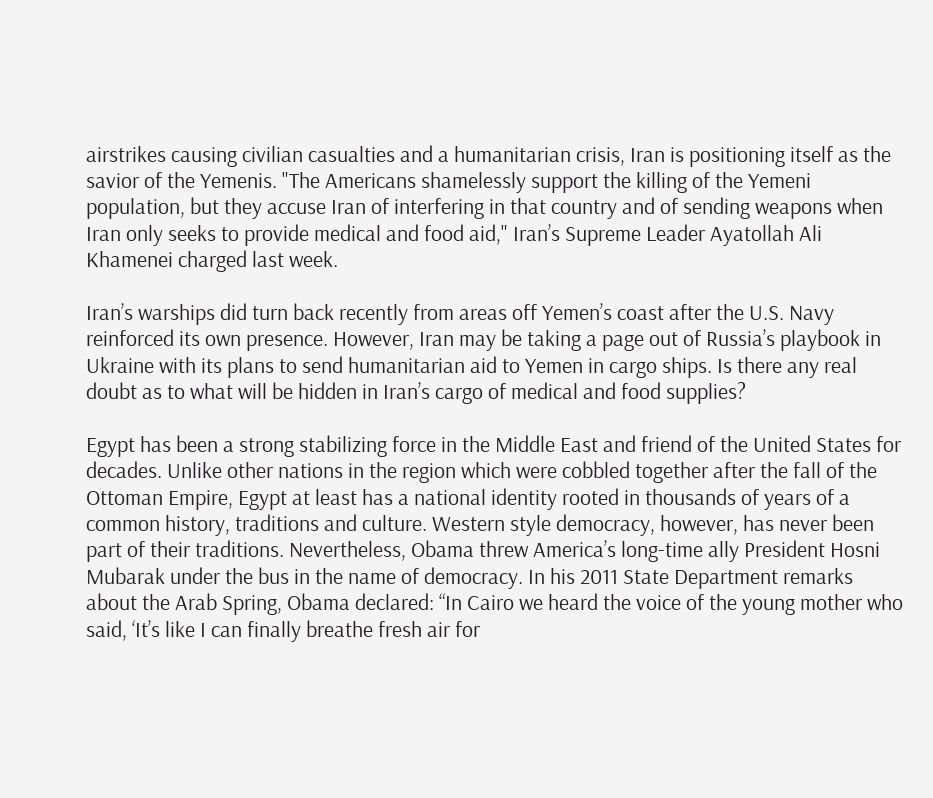airstrikes causing civilian casualties and a humanitarian crisis, Iran is positioning itself as the savior of the Yemenis. "The Americans shamelessly support the killing of the Yemeni population, but they accuse Iran of interfering in that country and of sending weapons when Iran only seeks to provide medical and food aid," Iran’s Supreme Leader Ayatollah Ali Khamenei charged last week.

Iran’s warships did turn back recently from areas off Yemen’s coast after the U.S. Navy reinforced its own presence. However, Iran may be taking a page out of Russia’s playbook in Ukraine with its plans to send humanitarian aid to Yemen in cargo ships. Is there any real doubt as to what will be hidden in Iran’s cargo of medical and food supplies?

Egypt has been a strong stabilizing force in the Middle East and friend of the United States for decades. Unlike other nations in the region which were cobbled together after the fall of the Ottoman Empire, Egypt at least has a national identity rooted in thousands of years of a common history, traditions and culture. Western style democracy, however, has never been part of their traditions. Nevertheless, Obama threw America’s long-time ally President Hosni Mubarak under the bus in the name of democracy. In his 2011 State Department remarks about the Arab Spring, Obama declared: “In Cairo we heard the voice of the young mother who said, ‘It’s like I can finally breathe fresh air for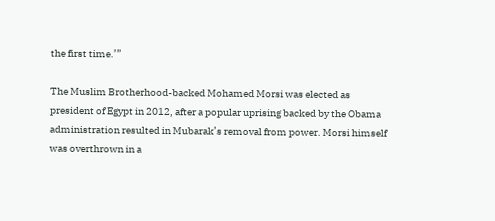the first time.’”

The Muslim Brotherhood-backed Mohamed Morsi was elected as president of Egypt in 2012, after a popular uprising backed by the Obama administration resulted in Mubarak’s removal from power. Morsi himself was overthrown in a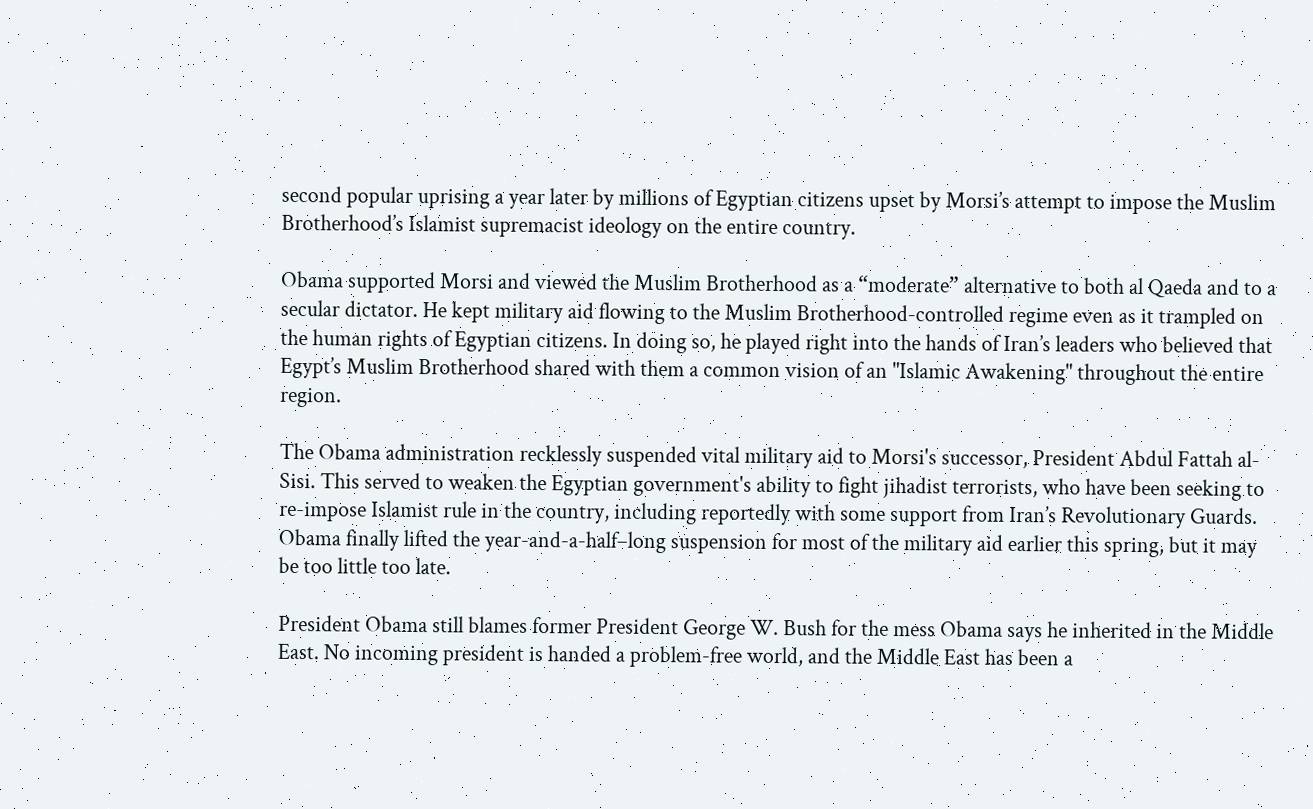second popular uprising a year later by millions of Egyptian citizens upset by Morsi’s attempt to impose the Muslim Brotherhood’s Islamist supremacist ideology on the entire country.

Obama supported Morsi and viewed the Muslim Brotherhood as a “moderate” alternative to both al Qaeda and to a secular dictator. He kept military aid flowing to the Muslim Brotherhood-controlled regime even as it trampled on the human rights of Egyptian citizens. In doing so, he played right into the hands of Iran’s leaders who believed that Egypt’s Muslim Brotherhood shared with them a common vision of an "Islamic Awakening" throughout the entire region.

The Obama administration recklessly suspended vital military aid to Morsi's successor, President Abdul Fattah al-Sisi. This served to weaken the Egyptian government's ability to fight jihadist terrorists, who have been seeking to re-impose Islamist rule in the country, including reportedly with some support from Iran’s Revolutionary Guards. Obama finally lifted the year-and-a-half–long suspension for most of the military aid earlier this spring, but it may be too little too late.

President Obama still blames former President George W. Bush for the mess Obama says he inherited in the Middle East. No incoming president is handed a problem-free world, and the Middle East has been a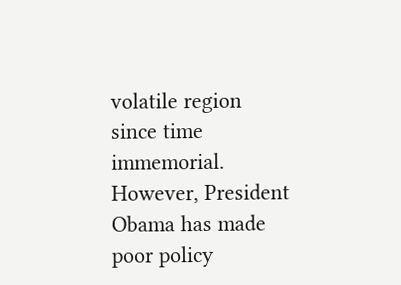volatile region since time immemorial. However, President Obama has made poor policy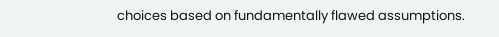choices based on fundamentally flawed assumptions.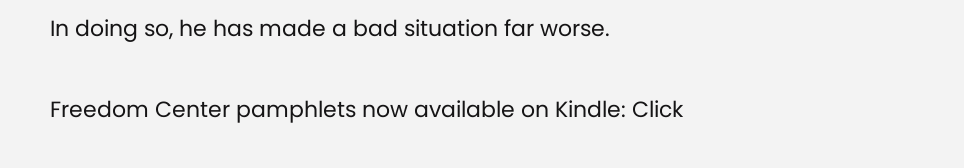In doing so, he has made a bad situation far worse.

Freedom Center pamphlets now available on Kindle: Click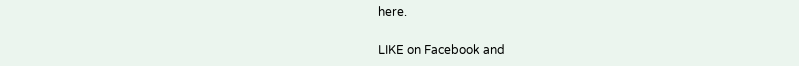here.

LIKE on Facebook and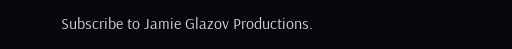Subscribe to Jamie Glazov Productions.